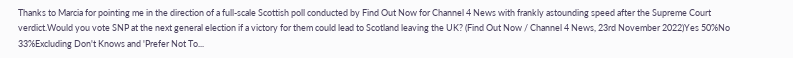Thanks to Marcia for pointing me in the direction of a full-scale Scottish poll conducted by Find Out Now for Channel 4 News with frankly astounding speed after the Supreme Court verdict.Would you vote SNP at the next general election if a victory for them could lead to Scotland leaving the UK? (Find Out Now / Channel 4 News, 23rd November 2022)Yes 50%No 33%Excluding Don't Knows and 'Prefer Not To...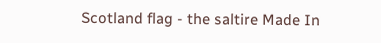Scotland flag - the saltire Made In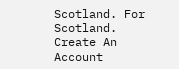Scotland. For Scotland.
Create An Account